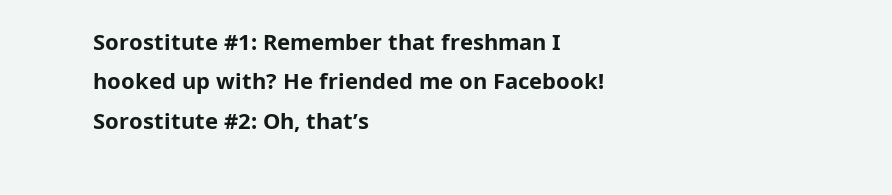Sorostitute #1: Remember that freshman I hooked up with? He friended me on Facebook!
Sorostitute #2: Oh, that’s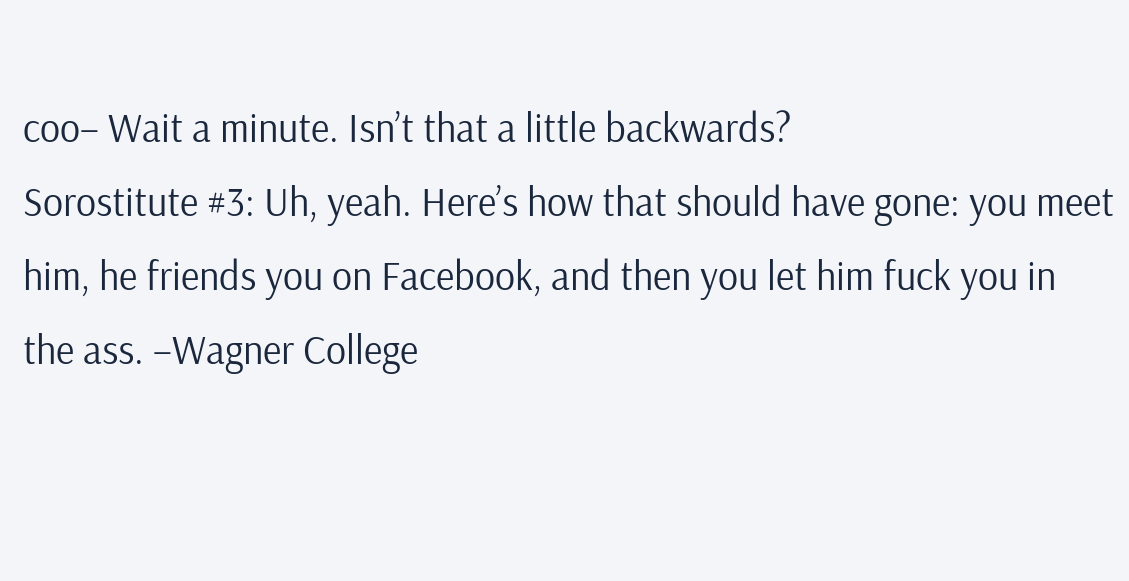coo– Wait a minute. Isn’t that a little backwards?
Sorostitute #3: Uh, yeah. Here’s how that should have gone: you meet him, he friends you on Facebook, and then you let him fuck you in the ass. –Wagner College